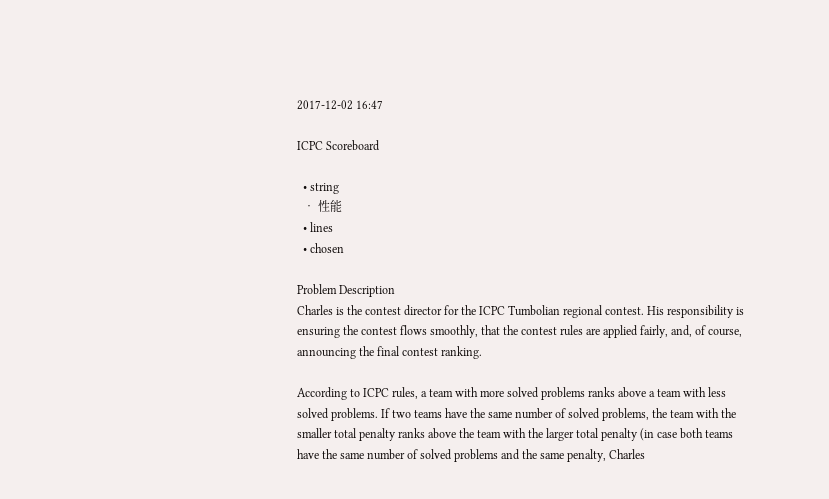2017-12-02 16:47

ICPC Scoreboard

  • string
  • 性能
  • lines
  • chosen

Problem Description
Charles is the contest director for the ICPC Tumbolian regional contest. His responsibility is ensuring the contest flows smoothly, that the contest rules are applied fairly, and, of course, announcing the final contest ranking.

According to ICPC rules, a team with more solved problems ranks above a team with less solved problems. If two teams have the same number of solved problems, the team with the smaller total penalty ranks above the team with the larger total penalty (in case both teams have the same number of solved problems and the same penalty, Charles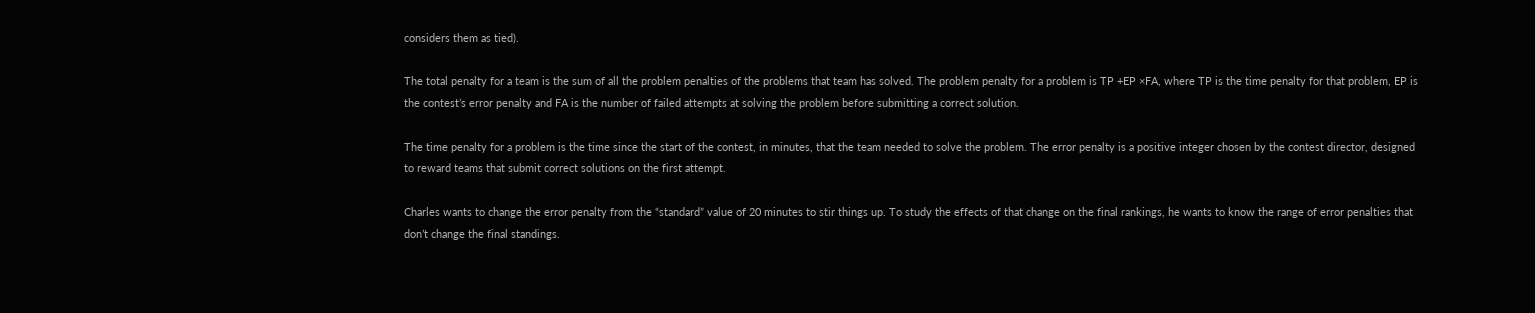considers them as tied).

The total penalty for a team is the sum of all the problem penalties of the problems that team has solved. The problem penalty for a problem is TP +EP ×FA, where TP is the time penalty for that problem, EP is the contest’s error penalty and FA is the number of failed attempts at solving the problem before submitting a correct solution.

The time penalty for a problem is the time since the start of the contest, in minutes, that the team needed to solve the problem. The error penalty is a positive integer chosen by the contest director, designed to reward teams that submit correct solutions on the first attempt.

Charles wants to change the error penalty from the “standard” value of 20 minutes to stir things up. To study the effects of that change on the final rankings, he wants to know the range of error penalties that don’t change the final standings.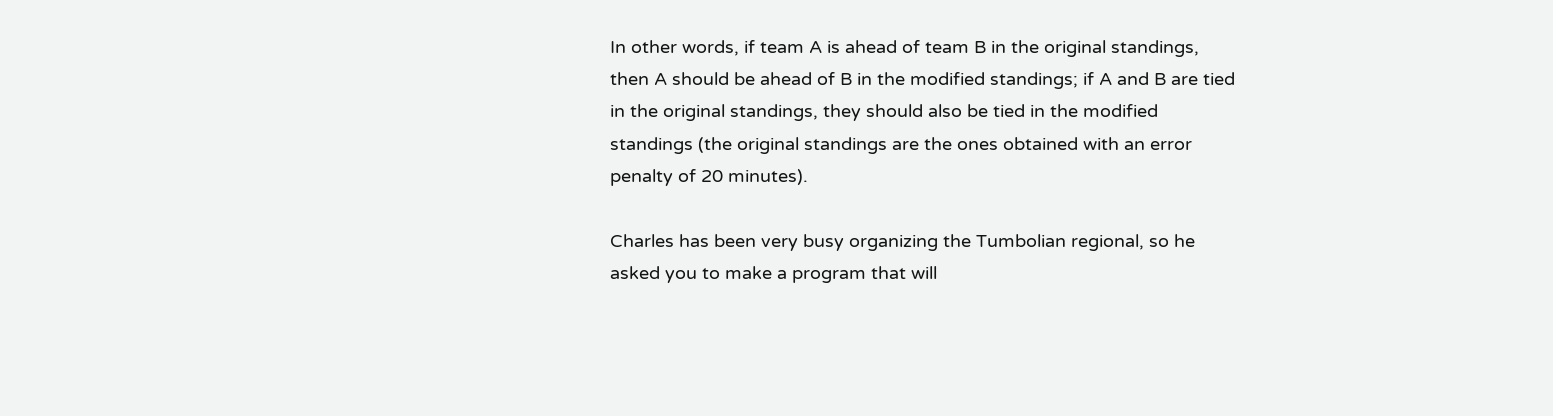In other words, if team A is ahead of team B in the original standings, then A should be ahead of B in the modified standings; if A and B are tied in the original standings, they should also be tied in the modified standings (the original standings are the ones obtained with an error penalty of 20 minutes).

Charles has been very busy organizing the Tumbolian regional, so he asked you to make a program that will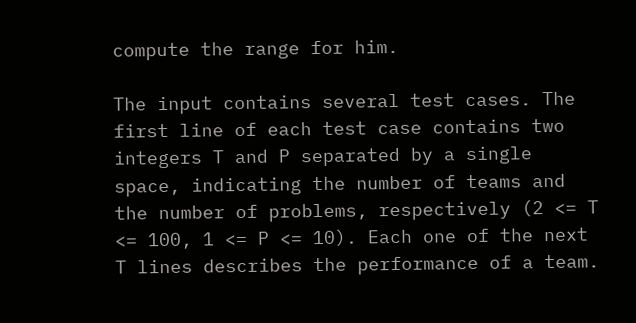compute the range for him.

The input contains several test cases. The first line of each test case contains two integers T and P separated by a single space, indicating the number of teams and the number of problems, respectively (2 <= T <= 100, 1 <= P <= 10). Each one of the next T lines describes the performance of a team.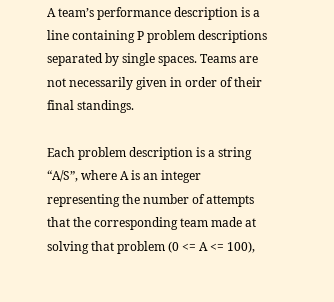A team’s performance description is a line containing P problem descriptions separated by single spaces. Teams are not necessarily given in order of their final standings.

Each problem description is a string “A/S”, where A is an integer representing the number of attempts that the corresponding team made at solving that problem (0 <= A <= 100),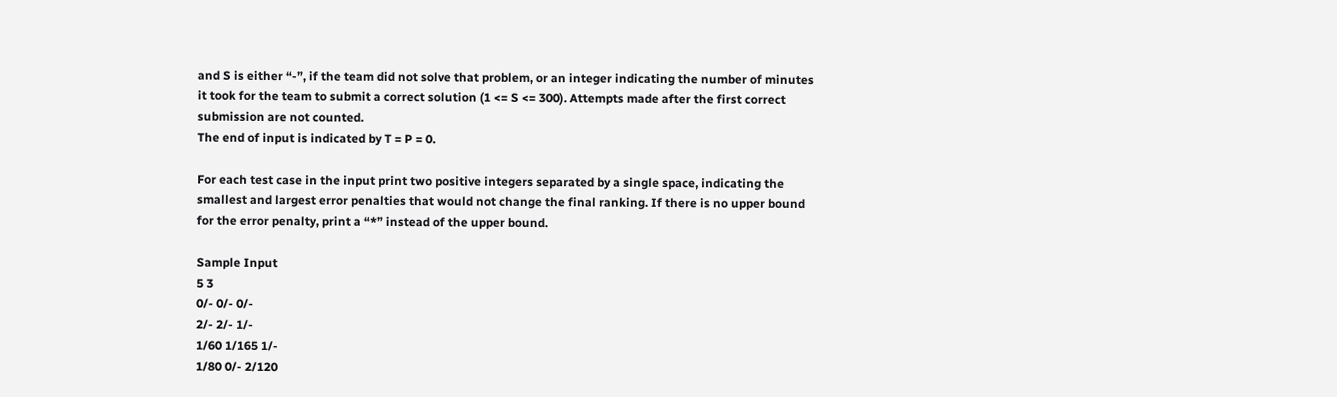and S is either “-”, if the team did not solve that problem, or an integer indicating the number of minutes it took for the team to submit a correct solution (1 <= S <= 300). Attempts made after the first correct submission are not counted.
The end of input is indicated by T = P = 0.

For each test case in the input print two positive integers separated by a single space, indicating the smallest and largest error penalties that would not change the final ranking. If there is no upper bound for the error penalty, print a “*” instead of the upper bound.

Sample Input
5 3
0/- 0/- 0/-
2/- 2/- 1/-
1/60 1/165 1/-
1/80 0/- 2/120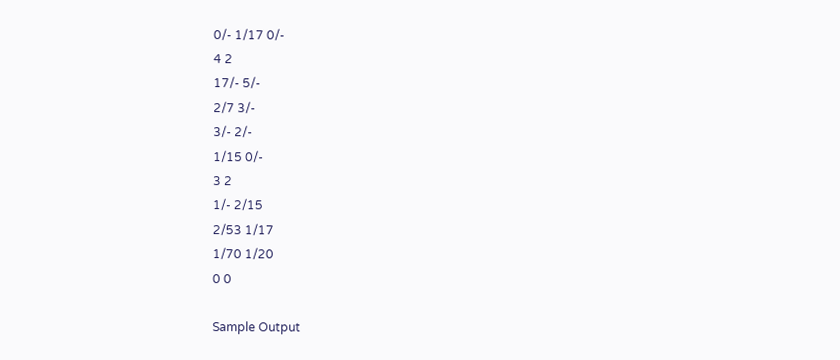0/- 1/17 0/-
4 2
17/- 5/-
2/7 3/-
3/- 2/-
1/15 0/-
3 2
1/- 2/15
2/53 1/17
1/70 1/20
0 0

Sample Output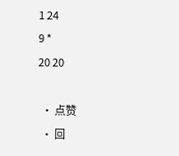1 24
9 *
20 20

  • 点赞
  • 回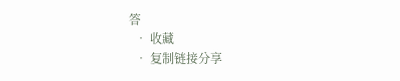答
  • 收藏
  • 复制链接分享